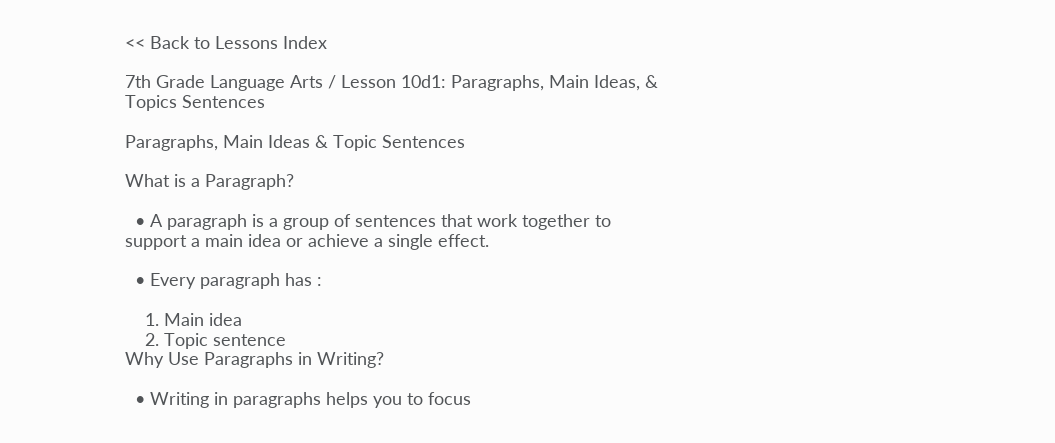<< Back to Lessons Index

7th Grade Language Arts / Lesson 10d1: Paragraphs, Main Ideas, & Topics Sentences

Paragraphs, Main Ideas & Topic Sentences

What is a Paragraph?

  • A paragraph is a group of sentences that work together to support a main idea or achieve a single effect.

  • Every paragraph has :

    1. Main idea
    2. Topic sentence
Why Use Paragraphs in Writing?

  • Writing in paragraphs helps you to focus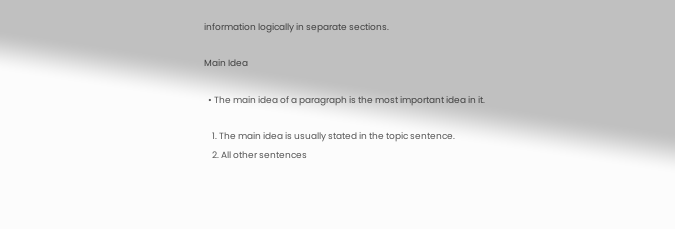information logically in separate sections.

Main Idea

  • The main idea of a paragraph is the most important idea in it.

    1. The main idea is usually stated in the topic sentence.
    2. All other sentences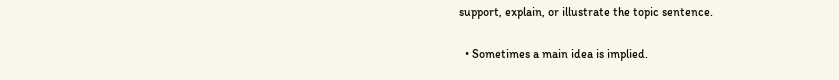support, explain, or illustrate the topic sentence.

  • Sometimes a main idea is implied.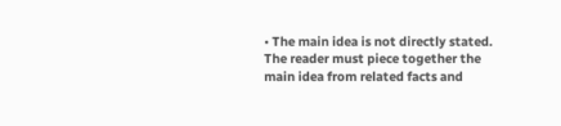• The main idea is not directly stated. The reader must piece together the main idea from related facts and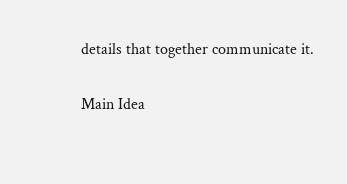details that together communicate it.

Main Idea